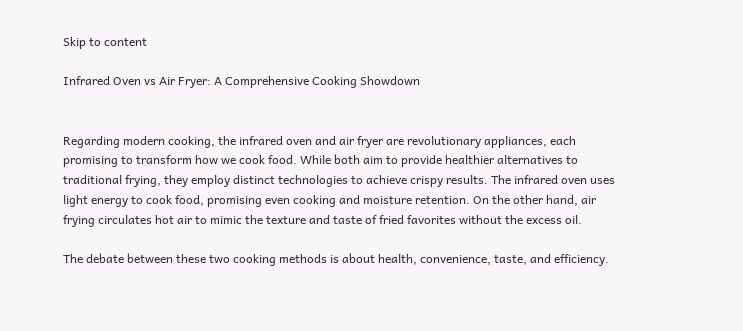Skip to content

Infrared Oven vs Air Fryer: A Comprehensive Cooking Showdown


Regarding modern cooking, the infrared oven and air fryer are revolutionary appliances, each promising to transform how we cook food. While both aim to provide healthier alternatives to traditional frying, they employ distinct technologies to achieve crispy results. The infrared oven uses light energy to cook food, promising even cooking and moisture retention. On the other hand, air frying circulates hot air to mimic the texture and taste of fried favorites without the excess oil.

The debate between these two cooking methods is about health, convenience, taste, and efficiency.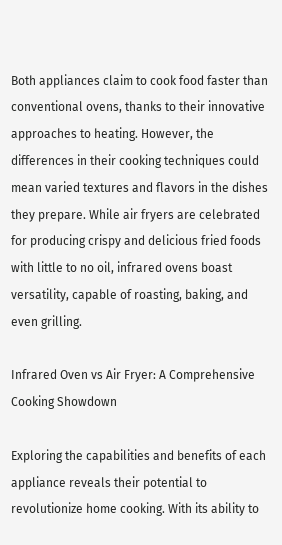Both appliances claim to cook food faster than conventional ovens, thanks to their innovative approaches to heating. However, the differences in their cooking techniques could mean varied textures and flavors in the dishes they prepare. While air fryers are celebrated for producing crispy and delicious fried foods with little to no oil, infrared ovens boast versatility, capable of roasting, baking, and even grilling.

Infrared Oven vs Air Fryer: A Comprehensive Cooking Showdown

Exploring the capabilities and benefits of each appliance reveals their potential to revolutionize home cooking. With its ability to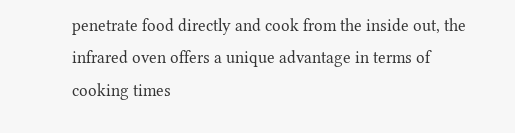penetrate food directly and cook from the inside out, the infrared oven offers a unique advantage in terms of cooking times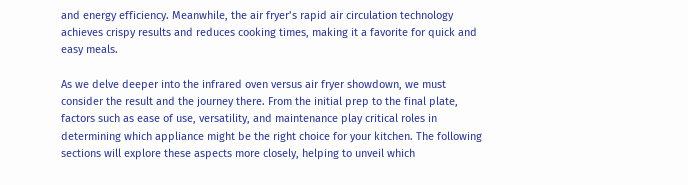and energy efficiency. Meanwhile, the air fryer’s rapid air circulation technology achieves crispy results and reduces cooking times, making it a favorite for quick and easy meals.

As we delve deeper into the infrared oven versus air fryer showdown, we must consider the result and the journey there. From the initial prep to the final plate, factors such as ease of use, versatility, and maintenance play critical roles in determining which appliance might be the right choice for your kitchen. The following sections will explore these aspects more closely, helping to unveil which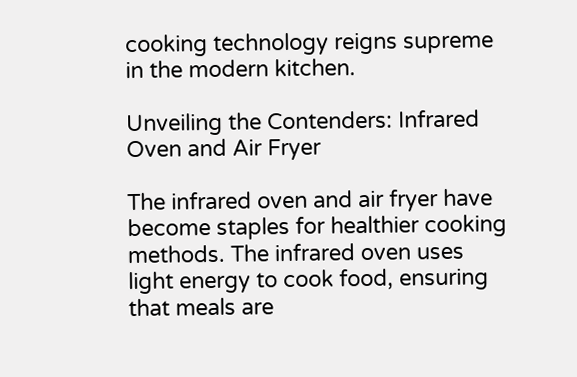cooking technology reigns supreme in the modern kitchen.

Unveiling the Contenders: Infrared Oven and Air Fryer

The infrared oven and air fryer have become staples for healthier cooking methods. The infrared oven uses light energy to cook food, ensuring that meals are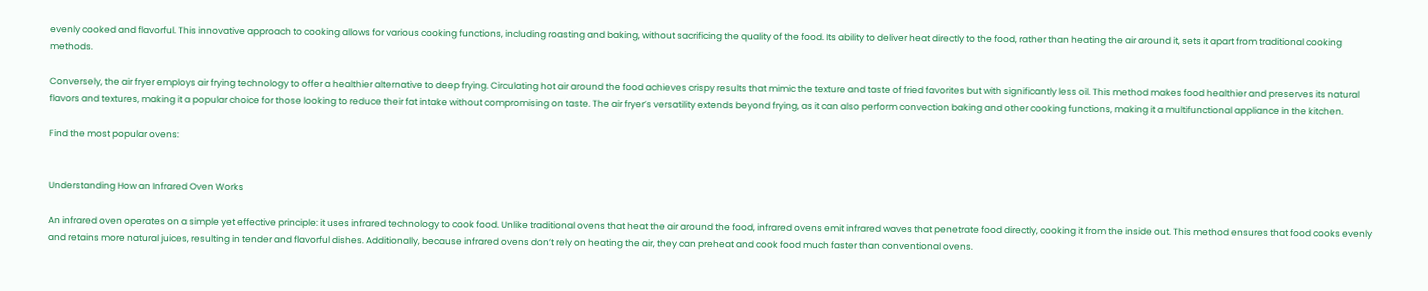evenly cooked and flavorful. This innovative approach to cooking allows for various cooking functions, including roasting and baking, without sacrificing the quality of the food. Its ability to deliver heat directly to the food, rather than heating the air around it, sets it apart from traditional cooking methods.

Conversely, the air fryer employs air frying technology to offer a healthier alternative to deep frying. Circulating hot air around the food achieves crispy results that mimic the texture and taste of fried favorites but with significantly less oil. This method makes food healthier and preserves its natural flavors and textures, making it a popular choice for those looking to reduce their fat intake without compromising on taste. The air fryer’s versatility extends beyond frying, as it can also perform convection baking and other cooking functions, making it a multifunctional appliance in the kitchen.

Find the most popular ovens:


Understanding How an Infrared Oven Works

An infrared oven operates on a simple yet effective principle: it uses infrared technology to cook food. Unlike traditional ovens that heat the air around the food, infrared ovens emit infrared waves that penetrate food directly, cooking it from the inside out. This method ensures that food cooks evenly and retains more natural juices, resulting in tender and flavorful dishes. Additionally, because infrared ovens don’t rely on heating the air, they can preheat and cook food much faster than conventional ovens.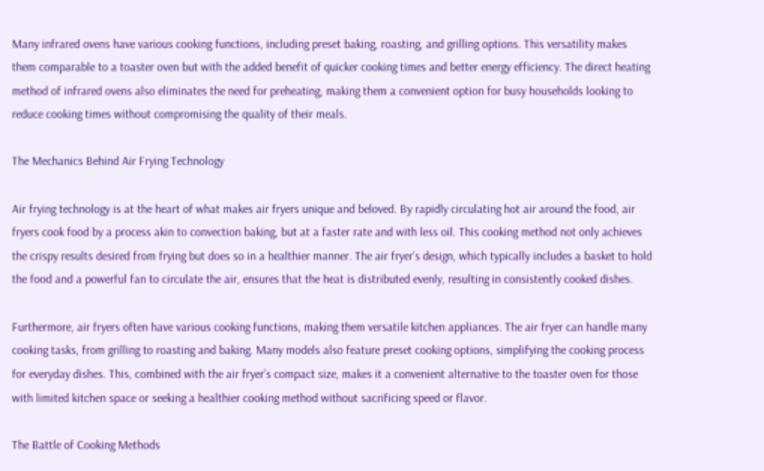Many infrared ovens have various cooking functions, including preset baking, roasting, and grilling options. This versatility makes them comparable to a toaster oven but with the added benefit of quicker cooking times and better energy efficiency. The direct heating method of infrared ovens also eliminates the need for preheating, making them a convenient option for busy households looking to reduce cooking times without compromising the quality of their meals.

The Mechanics Behind Air Frying Technology

Air frying technology is at the heart of what makes air fryers unique and beloved. By rapidly circulating hot air around the food, air fryers cook food by a process akin to convection baking, but at a faster rate and with less oil. This cooking method not only achieves the crispy results desired from frying but does so in a healthier manner. The air fryer’s design, which typically includes a basket to hold the food and a powerful fan to circulate the air, ensures that the heat is distributed evenly, resulting in consistently cooked dishes.

Furthermore, air fryers often have various cooking functions, making them versatile kitchen appliances. The air fryer can handle many cooking tasks, from grilling to roasting and baking. Many models also feature preset cooking options, simplifying the cooking process for everyday dishes. This, combined with the air fryer’s compact size, makes it a convenient alternative to the toaster oven for those with limited kitchen space or seeking a healthier cooking method without sacrificing speed or flavor.

The Battle of Cooking Methods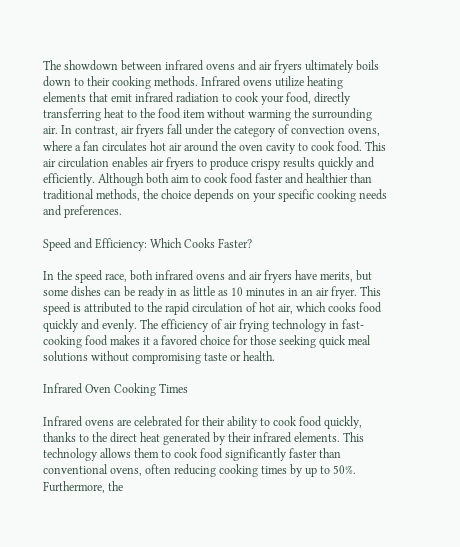The showdown between infrared ovens and air fryers ultimately boils down to their cooking methods. Infrared ovens utilize heating elements that emit infrared radiation to cook your food, directly transferring heat to the food item without warming the surrounding air. In contrast, air fryers fall under the category of convection ovens, where a fan circulates hot air around the oven cavity to cook food. This air circulation enables air fryers to produce crispy results quickly and efficiently. Although both aim to cook food faster and healthier than traditional methods, the choice depends on your specific cooking needs and preferences.

Speed and Efficiency: Which Cooks Faster?

In the speed race, both infrared ovens and air fryers have merits, but some dishes can be ready in as little as 10 minutes in an air fryer. This speed is attributed to the rapid circulation of hot air, which cooks food quickly and evenly. The efficiency of air frying technology in fast-cooking food makes it a favored choice for those seeking quick meal solutions without compromising taste or health.

Infrared Oven Cooking Times

Infrared ovens are celebrated for their ability to cook food quickly, thanks to the direct heat generated by their infrared elements. This technology allows them to cook food significantly faster than conventional ovens, often reducing cooking times by up to 50%. Furthermore, the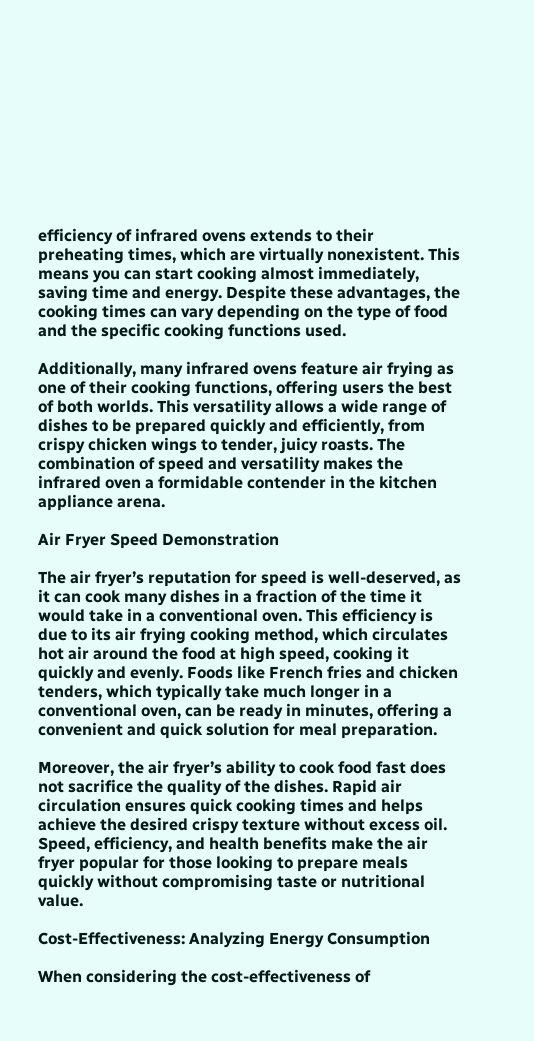efficiency of infrared ovens extends to their preheating times, which are virtually nonexistent. This means you can start cooking almost immediately, saving time and energy. Despite these advantages, the cooking times can vary depending on the type of food and the specific cooking functions used.

Additionally, many infrared ovens feature air frying as one of their cooking functions, offering users the best of both worlds. This versatility allows a wide range of dishes to be prepared quickly and efficiently, from crispy chicken wings to tender, juicy roasts. The combination of speed and versatility makes the infrared oven a formidable contender in the kitchen appliance arena.

Air Fryer Speed Demonstration

The air fryer’s reputation for speed is well-deserved, as it can cook many dishes in a fraction of the time it would take in a conventional oven. This efficiency is due to its air frying cooking method, which circulates hot air around the food at high speed, cooking it quickly and evenly. Foods like French fries and chicken tenders, which typically take much longer in a conventional oven, can be ready in minutes, offering a convenient and quick solution for meal preparation.

Moreover, the air fryer’s ability to cook food fast does not sacrifice the quality of the dishes. Rapid air circulation ensures quick cooking times and helps achieve the desired crispy texture without excess oil. Speed, efficiency, and health benefits make the air fryer popular for those looking to prepare meals quickly without compromising taste or nutritional value.

Cost-Effectiveness: Analyzing Energy Consumption

When considering the cost-effectiveness of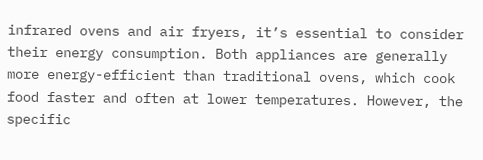infrared ovens and air fryers, it’s essential to consider their energy consumption. Both appliances are generally more energy-efficient than traditional ovens, which cook food faster and often at lower temperatures. However, the specific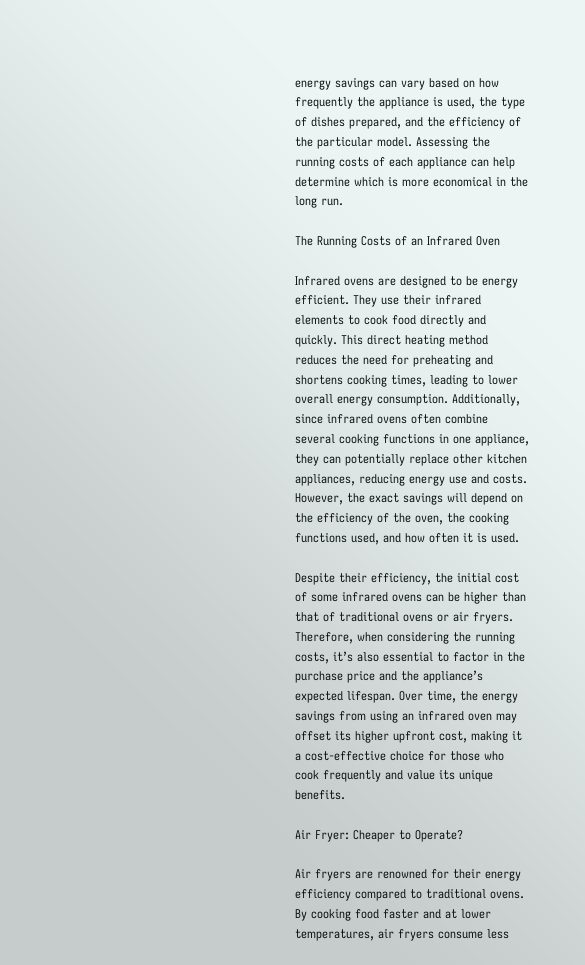energy savings can vary based on how frequently the appliance is used, the type of dishes prepared, and the efficiency of the particular model. Assessing the running costs of each appliance can help determine which is more economical in the long run.

The Running Costs of an Infrared Oven

Infrared ovens are designed to be energy efficient. They use their infrared elements to cook food directly and quickly. This direct heating method reduces the need for preheating and shortens cooking times, leading to lower overall energy consumption. Additionally, since infrared ovens often combine several cooking functions in one appliance, they can potentially replace other kitchen appliances, reducing energy use and costs. However, the exact savings will depend on the efficiency of the oven, the cooking functions used, and how often it is used.

Despite their efficiency, the initial cost of some infrared ovens can be higher than that of traditional ovens or air fryers. Therefore, when considering the running costs, it’s also essential to factor in the purchase price and the appliance’s expected lifespan. Over time, the energy savings from using an infrared oven may offset its higher upfront cost, making it a cost-effective choice for those who cook frequently and value its unique benefits.

Air Fryer: Cheaper to Operate?

Air fryers are renowned for their energy efficiency compared to traditional ovens. By cooking food faster and at lower temperatures, air fryers consume less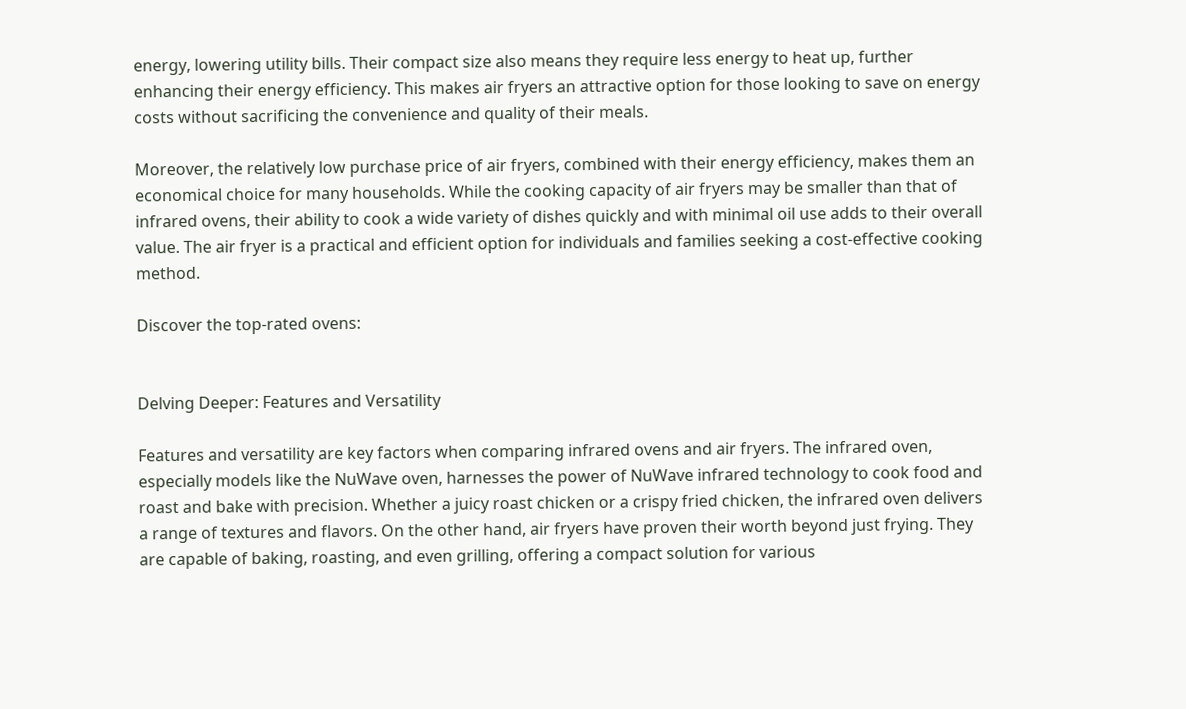energy, lowering utility bills. Their compact size also means they require less energy to heat up, further enhancing their energy efficiency. This makes air fryers an attractive option for those looking to save on energy costs without sacrificing the convenience and quality of their meals.

Moreover, the relatively low purchase price of air fryers, combined with their energy efficiency, makes them an economical choice for many households. While the cooking capacity of air fryers may be smaller than that of infrared ovens, their ability to cook a wide variety of dishes quickly and with minimal oil use adds to their overall value. The air fryer is a practical and efficient option for individuals and families seeking a cost-effective cooking method.

Discover the top-rated ovens:


Delving Deeper: Features and Versatility

Features and versatility are key factors when comparing infrared ovens and air fryers. The infrared oven, especially models like the NuWave oven, harnesses the power of NuWave infrared technology to cook food and roast and bake with precision. Whether a juicy roast chicken or a crispy fried chicken, the infrared oven delivers a range of textures and flavors. On the other hand, air fryers have proven their worth beyond just frying. They are capable of baking, roasting, and even grilling, offering a compact solution for various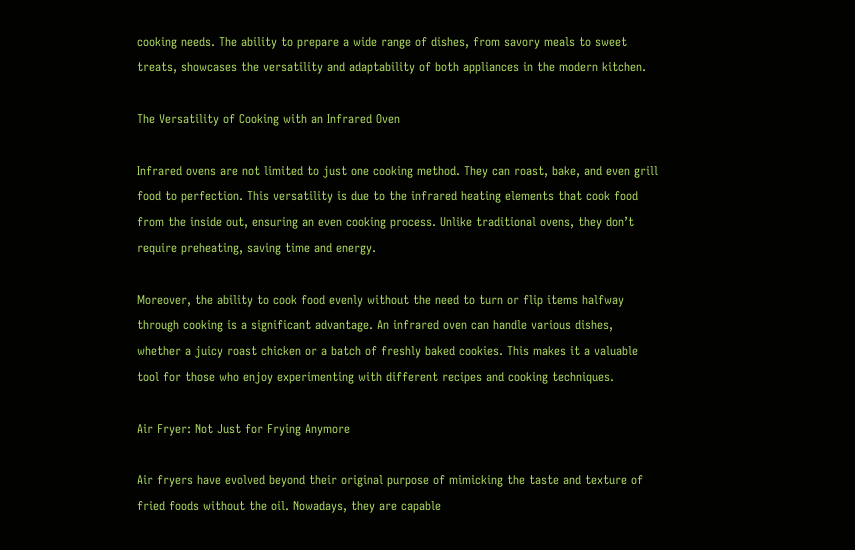cooking needs. The ability to prepare a wide range of dishes, from savory meals to sweet treats, showcases the versatility and adaptability of both appliances in the modern kitchen.

The Versatility of Cooking with an Infrared Oven

Infrared ovens are not limited to just one cooking method. They can roast, bake, and even grill food to perfection. This versatility is due to the infrared heating elements that cook food from the inside out, ensuring an even cooking process. Unlike traditional ovens, they don’t require preheating, saving time and energy.

Moreover, the ability to cook food evenly without the need to turn or flip items halfway through cooking is a significant advantage. An infrared oven can handle various dishes, whether a juicy roast chicken or a batch of freshly baked cookies. This makes it a valuable tool for those who enjoy experimenting with different recipes and cooking techniques.

Air Fryer: Not Just for Frying Anymore

Air fryers have evolved beyond their original purpose of mimicking the taste and texture of fried foods without the oil. Nowadays, they are capable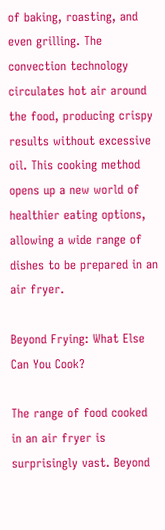of baking, roasting, and even grilling. The convection technology circulates hot air around the food, producing crispy results without excessive oil. This cooking method opens up a new world of healthier eating options, allowing a wide range of dishes to be prepared in an air fryer.

Beyond Frying: What Else Can You Cook?

The range of food cooked in an air fryer is surprisingly vast. Beyond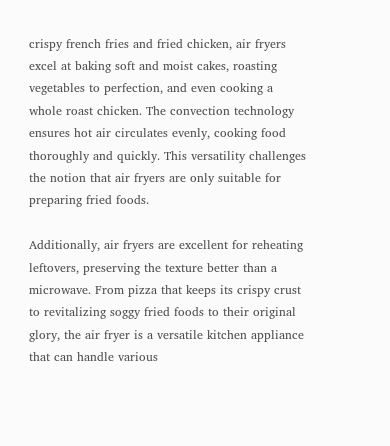crispy french fries and fried chicken, air fryers excel at baking soft and moist cakes, roasting vegetables to perfection, and even cooking a whole roast chicken. The convection technology ensures hot air circulates evenly, cooking food thoroughly and quickly. This versatility challenges the notion that air fryers are only suitable for preparing fried foods.

Additionally, air fryers are excellent for reheating leftovers, preserving the texture better than a microwave. From pizza that keeps its crispy crust to revitalizing soggy fried foods to their original glory, the air fryer is a versatile kitchen appliance that can handle various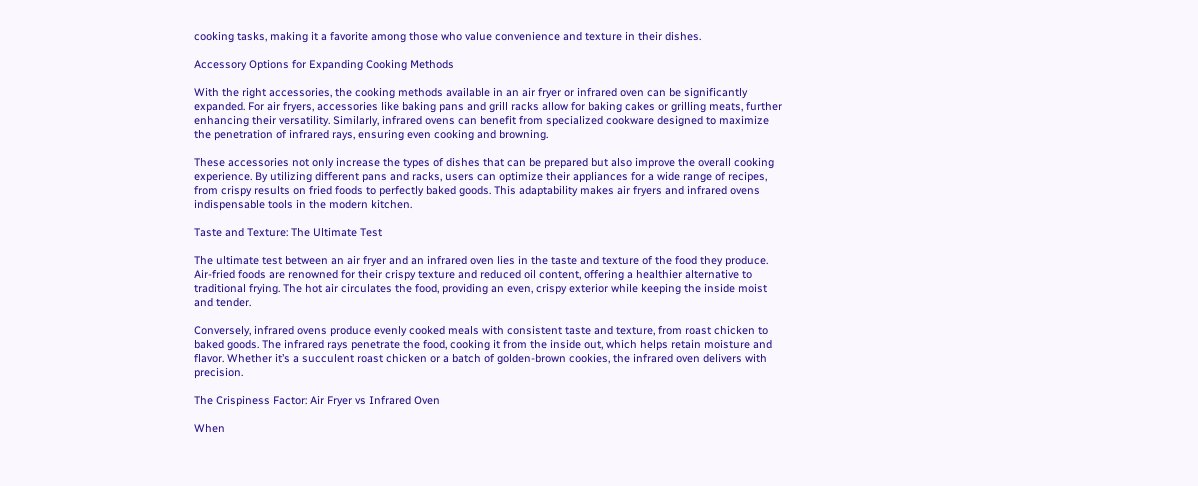cooking tasks, making it a favorite among those who value convenience and texture in their dishes.

Accessory Options for Expanding Cooking Methods

With the right accessories, the cooking methods available in an air fryer or infrared oven can be significantly expanded. For air fryers, accessories like baking pans and grill racks allow for baking cakes or grilling meats, further enhancing their versatility. Similarly, infrared ovens can benefit from specialized cookware designed to maximize the penetration of infrared rays, ensuring even cooking and browning.

These accessories not only increase the types of dishes that can be prepared but also improve the overall cooking experience. By utilizing different pans and racks, users can optimize their appliances for a wide range of recipes, from crispy results on fried foods to perfectly baked goods. This adaptability makes air fryers and infrared ovens indispensable tools in the modern kitchen.

Taste and Texture: The Ultimate Test

The ultimate test between an air fryer and an infrared oven lies in the taste and texture of the food they produce. Air-fried foods are renowned for their crispy texture and reduced oil content, offering a healthier alternative to traditional frying. The hot air circulates the food, providing an even, crispy exterior while keeping the inside moist and tender.

Conversely, infrared ovens produce evenly cooked meals with consistent taste and texture, from roast chicken to baked goods. The infrared rays penetrate the food, cooking it from the inside out, which helps retain moisture and flavor. Whether it’s a succulent roast chicken or a batch of golden-brown cookies, the infrared oven delivers with precision.

The Crispiness Factor: Air Fryer vs Infrared Oven

When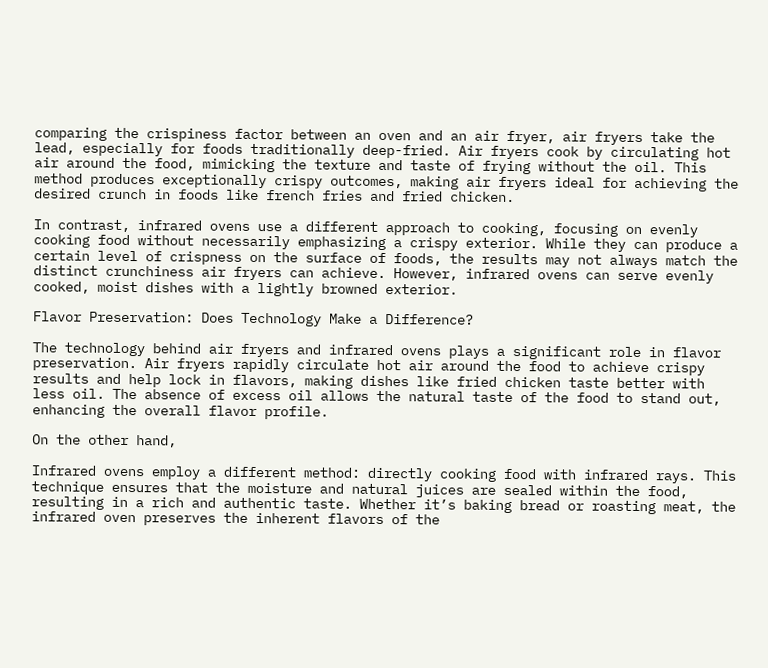comparing the crispiness factor between an oven and an air fryer, air fryers take the lead, especially for foods traditionally deep-fried. Air fryers cook by circulating hot air around the food, mimicking the texture and taste of frying without the oil. This method produces exceptionally crispy outcomes, making air fryers ideal for achieving the desired crunch in foods like french fries and fried chicken.

In contrast, infrared ovens use a different approach to cooking, focusing on evenly cooking food without necessarily emphasizing a crispy exterior. While they can produce a certain level of crispness on the surface of foods, the results may not always match the distinct crunchiness air fryers can achieve. However, infrared ovens can serve evenly cooked, moist dishes with a lightly browned exterior.

Flavor Preservation: Does Technology Make a Difference?

The technology behind air fryers and infrared ovens plays a significant role in flavor preservation. Air fryers rapidly circulate hot air around the food to achieve crispy results and help lock in flavors, making dishes like fried chicken taste better with less oil. The absence of excess oil allows the natural taste of the food to stand out, enhancing the overall flavor profile.

On the other hand,

Infrared ovens employ a different method: directly cooking food with infrared rays. This technique ensures that the moisture and natural juices are sealed within the food, resulting in a rich and authentic taste. Whether it’s baking bread or roasting meat, the infrared oven preserves the inherent flavors of the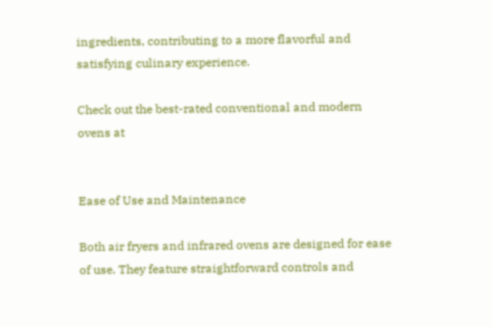ingredients, contributing to a more flavorful and satisfying culinary experience.

Check out the best-rated conventional and modern ovens at


Ease of Use and Maintenance

Both air fryers and infrared ovens are designed for ease of use. They feature straightforward controls and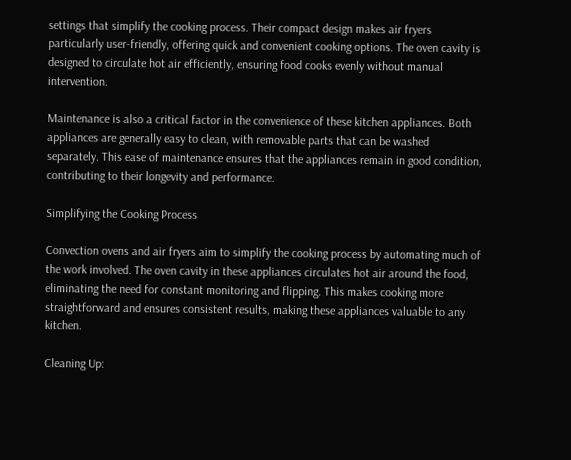settings that simplify the cooking process. Their compact design makes air fryers particularly user-friendly, offering quick and convenient cooking options. The oven cavity is designed to circulate hot air efficiently, ensuring food cooks evenly without manual intervention.

Maintenance is also a critical factor in the convenience of these kitchen appliances. Both appliances are generally easy to clean, with removable parts that can be washed separately. This ease of maintenance ensures that the appliances remain in good condition, contributing to their longevity and performance.

Simplifying the Cooking Process

Convection ovens and air fryers aim to simplify the cooking process by automating much of the work involved. The oven cavity in these appliances circulates hot air around the food, eliminating the need for constant monitoring and flipping. This makes cooking more straightforward and ensures consistent results, making these appliances valuable to any kitchen.

Cleaning Up: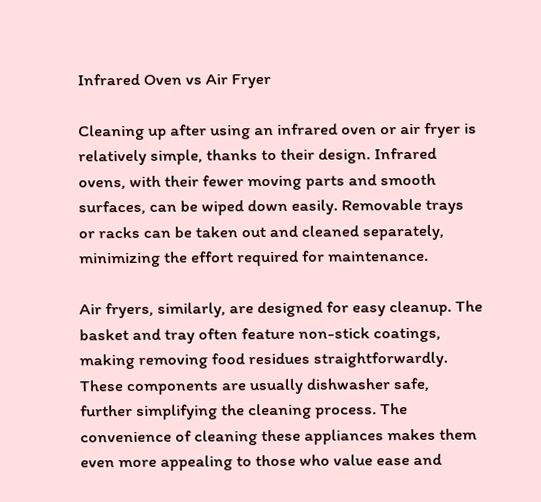Infrared Oven vs Air Fryer

Cleaning up after using an infrared oven or air fryer is relatively simple, thanks to their design. Infrared ovens, with their fewer moving parts and smooth surfaces, can be wiped down easily. Removable trays or racks can be taken out and cleaned separately, minimizing the effort required for maintenance.

Air fryers, similarly, are designed for easy cleanup. The basket and tray often feature non-stick coatings, making removing food residues straightforwardly. These components are usually dishwasher safe, further simplifying the cleaning process. The convenience of cleaning these appliances makes them even more appealing to those who value ease and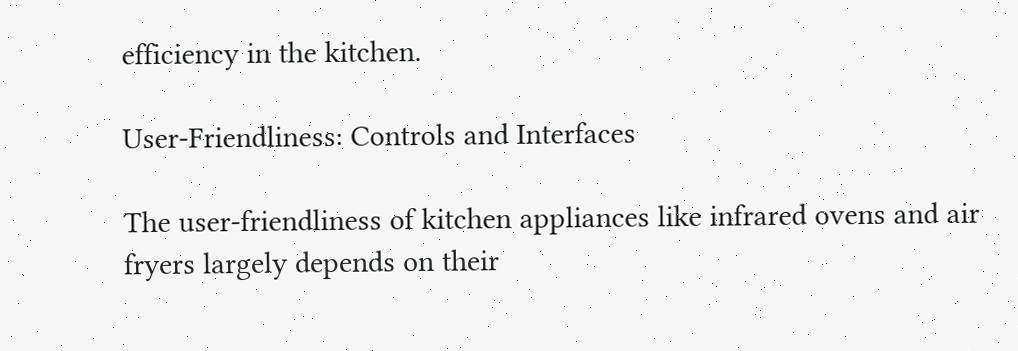efficiency in the kitchen.

User-Friendliness: Controls and Interfaces

The user-friendliness of kitchen appliances like infrared ovens and air fryers largely depends on their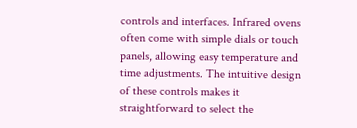controls and interfaces. Infrared ovens often come with simple dials or touch panels, allowing easy temperature and time adjustments. The intuitive design of these controls makes it straightforward to select the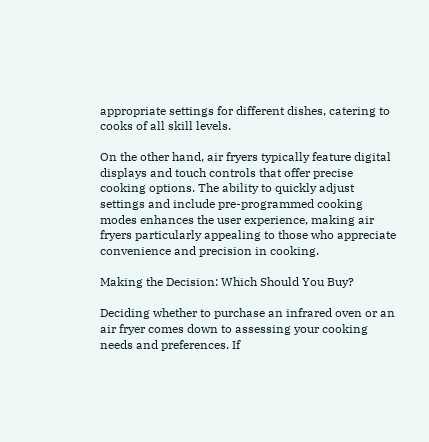appropriate settings for different dishes, catering to cooks of all skill levels.

On the other hand, air fryers typically feature digital displays and touch controls that offer precise cooking options. The ability to quickly adjust settings and include pre-programmed cooking modes enhances the user experience, making air fryers particularly appealing to those who appreciate convenience and precision in cooking.

Making the Decision: Which Should You Buy?

Deciding whether to purchase an infrared oven or an air fryer comes down to assessing your cooking needs and preferences. If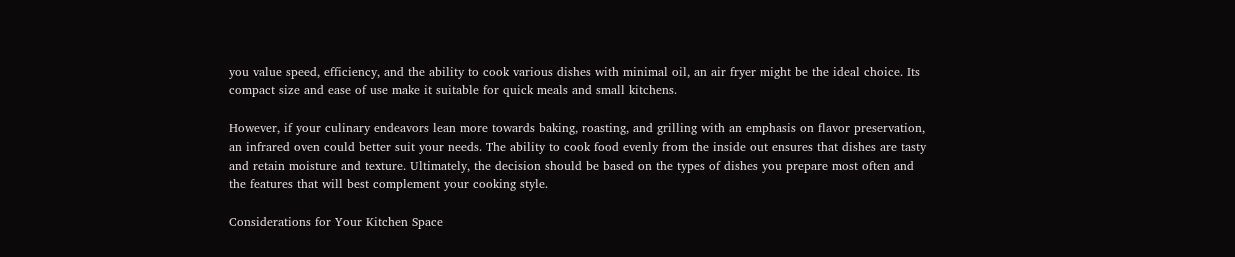you value speed, efficiency, and the ability to cook various dishes with minimal oil, an air fryer might be the ideal choice. Its compact size and ease of use make it suitable for quick meals and small kitchens.

However, if your culinary endeavors lean more towards baking, roasting, and grilling with an emphasis on flavor preservation, an infrared oven could better suit your needs. The ability to cook food evenly from the inside out ensures that dishes are tasty and retain moisture and texture. Ultimately, the decision should be based on the types of dishes you prepare most often and the features that will best complement your cooking style.

Considerations for Your Kitchen Space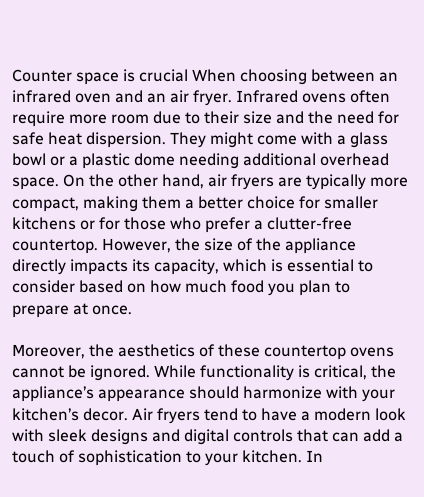Counter space is crucial When choosing between an infrared oven and an air fryer. Infrared ovens often require more room due to their size and the need for safe heat dispersion. They might come with a glass bowl or a plastic dome needing additional overhead space. On the other hand, air fryers are typically more compact, making them a better choice for smaller kitchens or for those who prefer a clutter-free countertop. However, the size of the appliance directly impacts its capacity, which is essential to consider based on how much food you plan to prepare at once.

Moreover, the aesthetics of these countertop ovens cannot be ignored. While functionality is critical, the appliance’s appearance should harmonize with your kitchen’s decor. Air fryers tend to have a modern look with sleek designs and digital controls that can add a touch of sophistication to your kitchen. In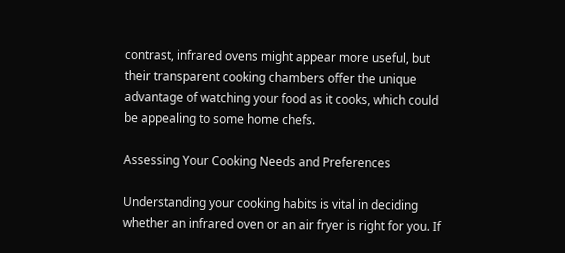contrast, infrared ovens might appear more useful, but their transparent cooking chambers offer the unique advantage of watching your food as it cooks, which could be appealing to some home chefs.

Assessing Your Cooking Needs and Preferences

Understanding your cooking habits is vital in deciding whether an infrared oven or an air fryer is right for you. If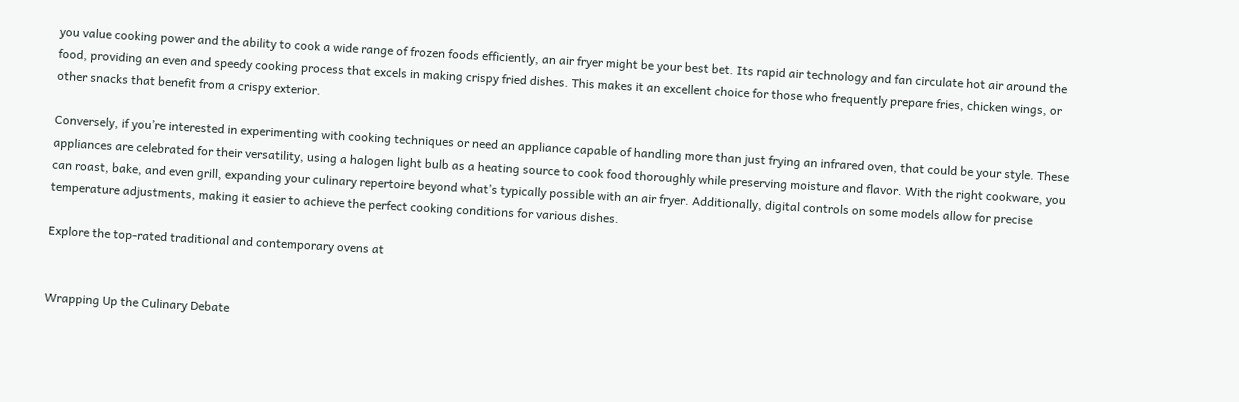you value cooking power and the ability to cook a wide range of frozen foods efficiently, an air fryer might be your best bet. Its rapid air technology and fan circulate hot air around the food, providing an even and speedy cooking process that excels in making crispy fried dishes. This makes it an excellent choice for those who frequently prepare fries, chicken wings, or other snacks that benefit from a crispy exterior.

Conversely, if you’re interested in experimenting with cooking techniques or need an appliance capable of handling more than just frying an infrared oven, that could be your style. These appliances are celebrated for their versatility, using a halogen light bulb as a heating source to cook food thoroughly while preserving moisture and flavor. With the right cookware, you can roast, bake, and even grill, expanding your culinary repertoire beyond what’s typically possible with an air fryer. Additionally, digital controls on some models allow for precise temperature adjustments, making it easier to achieve the perfect cooking conditions for various dishes.

Explore the top-rated traditional and contemporary ovens at


Wrapping Up the Culinary Debate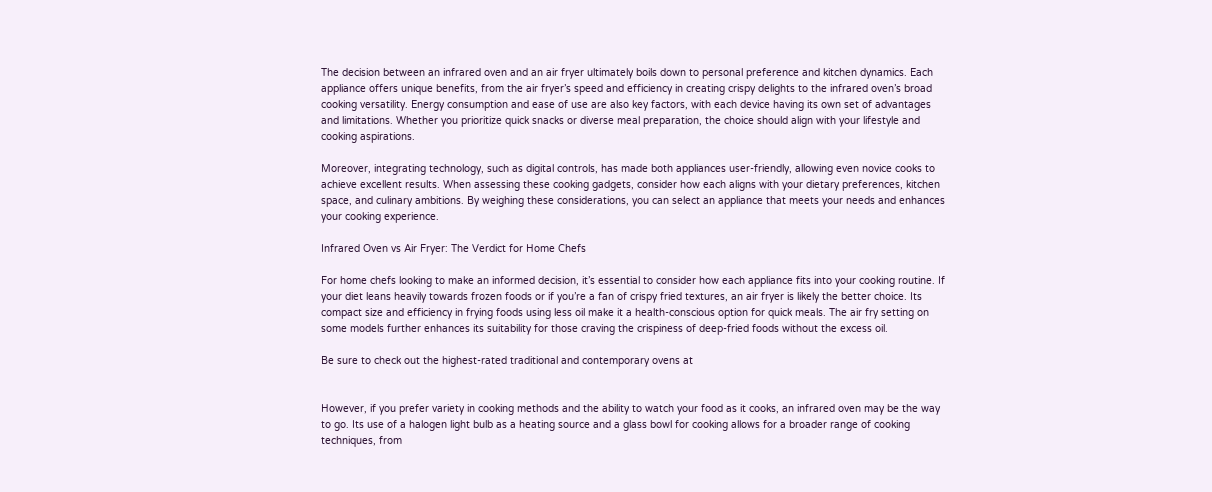The decision between an infrared oven and an air fryer ultimately boils down to personal preference and kitchen dynamics. Each appliance offers unique benefits, from the air fryer’s speed and efficiency in creating crispy delights to the infrared oven’s broad cooking versatility. Energy consumption and ease of use are also key factors, with each device having its own set of advantages and limitations. Whether you prioritize quick snacks or diverse meal preparation, the choice should align with your lifestyle and cooking aspirations.

Moreover, integrating technology, such as digital controls, has made both appliances user-friendly, allowing even novice cooks to achieve excellent results. When assessing these cooking gadgets, consider how each aligns with your dietary preferences, kitchen space, and culinary ambitions. By weighing these considerations, you can select an appliance that meets your needs and enhances your cooking experience.

Infrared Oven vs Air Fryer: The Verdict for Home Chefs

For home chefs looking to make an informed decision, it’s essential to consider how each appliance fits into your cooking routine. If your diet leans heavily towards frozen foods or if you’re a fan of crispy fried textures, an air fryer is likely the better choice. Its compact size and efficiency in frying foods using less oil make it a health-conscious option for quick meals. The air fry setting on some models further enhances its suitability for those craving the crispiness of deep-fried foods without the excess oil.

Be sure to check out the highest-rated traditional and contemporary ovens at


However, if you prefer variety in cooking methods and the ability to watch your food as it cooks, an infrared oven may be the way to go. Its use of a halogen light bulb as a heating source and a glass bowl for cooking allows for a broader range of cooking techniques, from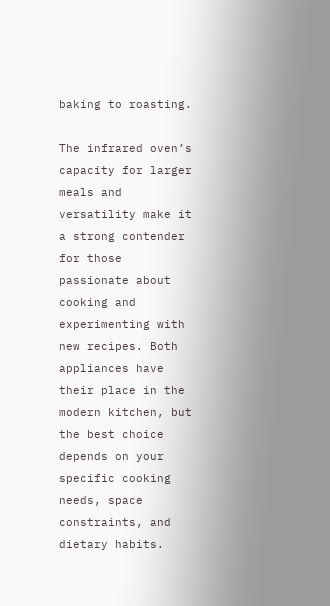baking to roasting.

The infrared oven’s capacity for larger meals and versatility make it a strong contender for those passionate about cooking and experimenting with new recipes. Both appliances have their place in the modern kitchen, but the best choice depends on your specific cooking needs, space constraints, and dietary habits.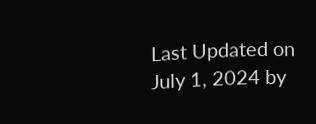Last Updated on July 1, 2024 by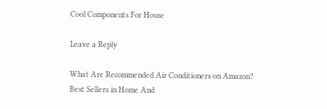Cool Components For House

Leave a Reply

What Are Recommended Air Conditioners on Amazon?
Best Sellers in Home And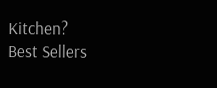Kitchen?
Best Sellers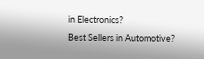in Electronics?
Best Sellers in Automotive?